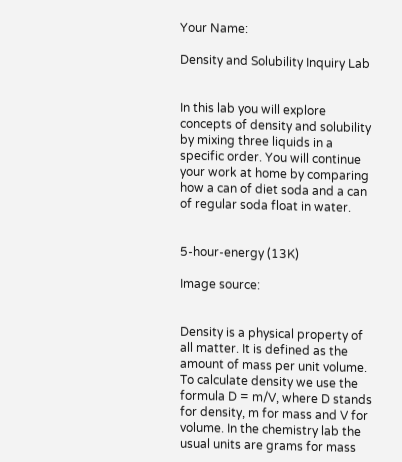Your Name:

Density and Solubility Inquiry Lab


In this lab you will explore concepts of density and solubility by mixing three liquids in a specific order. You will continue your work at home by comparing how a can of diet soda and a can of regular soda float in water.


5-hour-energy (13K)

Image source:


Density is a physical property of all matter. It is defined as the amount of mass per unit volume. To calculate density we use the formula D = m/V, where D stands for density, m for mass and V for volume. In the chemistry lab the usual units are grams for mass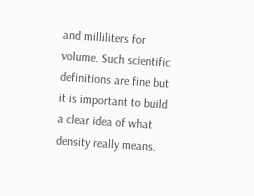and milliliters for volume. Such scientific definitions are fine but it is important to build a clear idea of what density really means.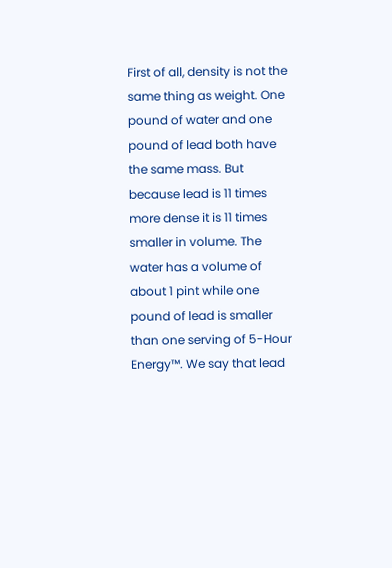First of all, density is not the same thing as weight. One pound of water and one pound of lead both have the same mass. But because lead is 11 times more dense it is 11 times smaller in volume. The water has a volume of about 1 pint while one pound of lead is smaller than one serving of 5-Hour Energy™. We say that lead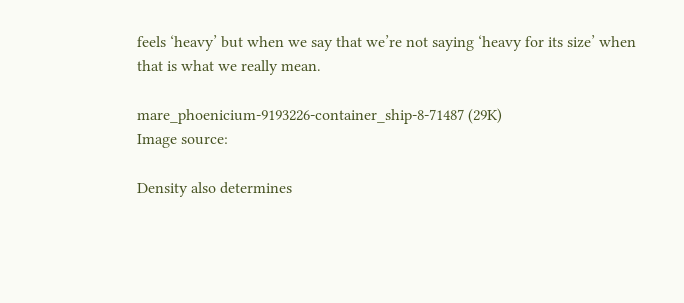feels ‘heavy’ but when we say that we’re not saying ‘heavy for its size’ when that is what we really mean.

mare_phoenicium-9193226-container_ship-8-71487 (29K)
Image source:

Density also determines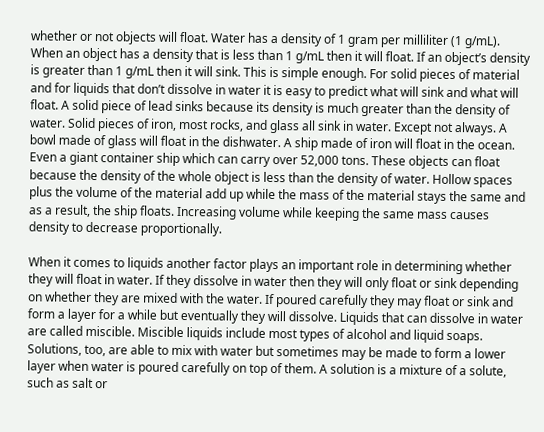whether or not objects will float. Water has a density of 1 gram per milliliter (1 g/mL). When an object has a density that is less than 1 g/mL then it will float. If an object’s density is greater than 1 g/mL then it will sink. This is simple enough. For solid pieces of material and for liquids that don’t dissolve in water it is easy to predict what will sink and what will float. A solid piece of lead sinks because its density is much greater than the density of water. Solid pieces of iron, most rocks, and glass all sink in water. Except not always. A bowl made of glass will float in the dishwater. A ship made of iron will float in the ocean. Even a giant container ship which can carry over 52,000 tons. These objects can float because the density of the whole object is less than the density of water. Hollow spaces plus the volume of the material add up while the mass of the material stays the same and as a result, the ship floats. Increasing volume while keeping the same mass causes density to decrease proportionally.

When it comes to liquids another factor plays an important role in determining whether they will float in water. If they dissolve in water then they will only float or sink depending on whether they are mixed with the water. If poured carefully they may float or sink and form a layer for a while but eventually they will dissolve. Liquids that can dissolve in water are called miscible. Miscible liquids include most types of alcohol and liquid soaps. Solutions, too, are able to mix with water but sometimes may be made to form a lower layer when water is poured carefully on top of them. A solution is a mixture of a solute, such as salt or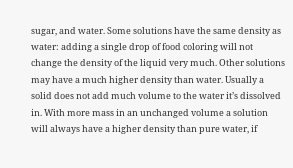sugar, and water. Some solutions have the same density as water: adding a single drop of food coloring will not change the density of the liquid very much. Other solutions may have a much higher density than water. Usually a solid does not add much volume to the water it’s dissolved in. With more mass in an unchanged volume a solution will always have a higher density than pure water, if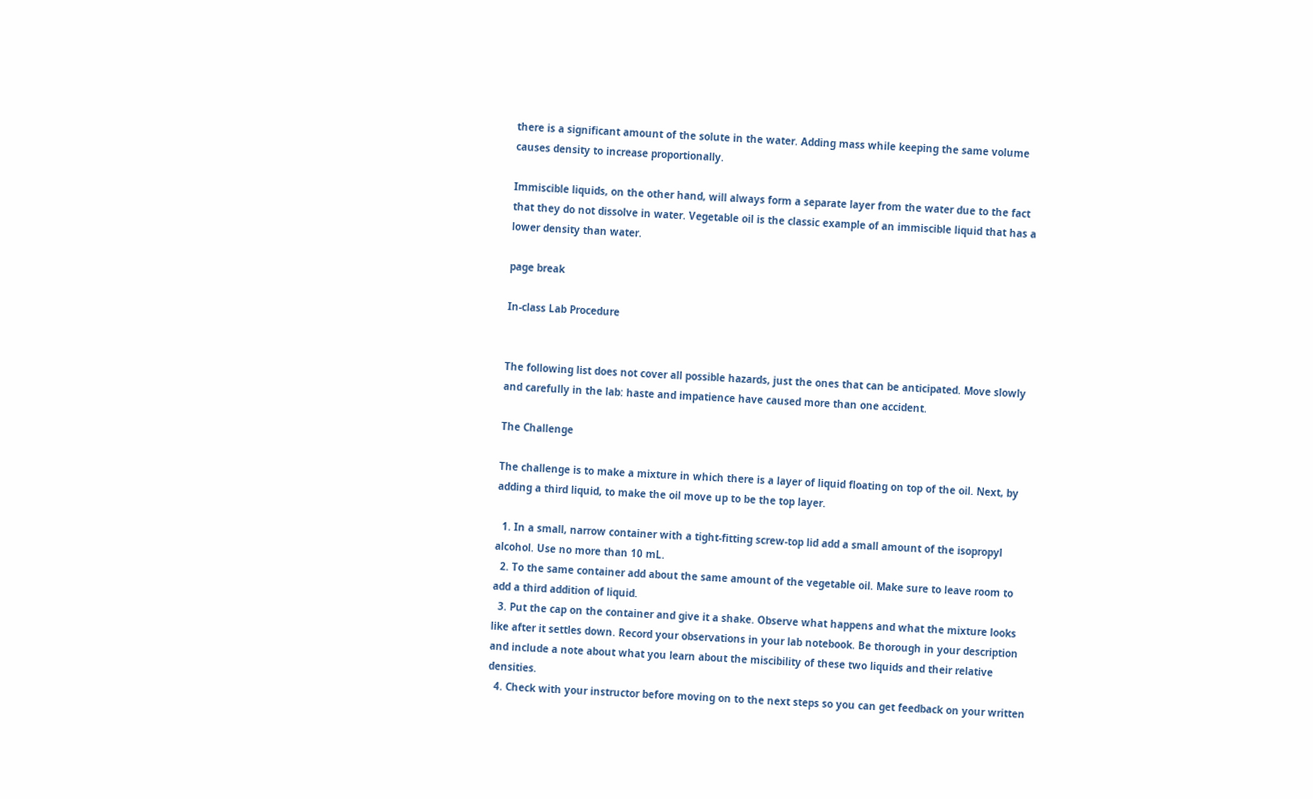there is a significant amount of the solute in the water. Adding mass while keeping the same volume causes density to increase proportionally.

Immiscible liquids, on the other hand, will always form a separate layer from the water due to the fact that they do not dissolve in water. Vegetable oil is the classic example of an immiscible liquid that has a lower density than water.

page break

In-class Lab Procedure


The following list does not cover all possible hazards, just the ones that can be anticipated. Move slowly and carefully in the lab: haste and impatience have caused more than one accident.

The Challenge

The challenge is to make a mixture in which there is a layer of liquid floating on top of the oil. Next, by adding a third liquid, to make the oil move up to be the top layer.

  1. In a small, narrow container with a tight-fitting screw-top lid add a small amount of the isopropyl alcohol. Use no more than 10 mL.
  2. To the same container add about the same amount of the vegetable oil. Make sure to leave room to add a third addition of liquid.
  3. Put the cap on the container and give it a shake. Observe what happens and what the mixture looks like after it settles down. Record your observations in your lab notebook. Be thorough in your description and include a note about what you learn about the miscibility of these two liquids and their relative densities.
  4. Check with your instructor before moving on to the next steps so you can get feedback on your written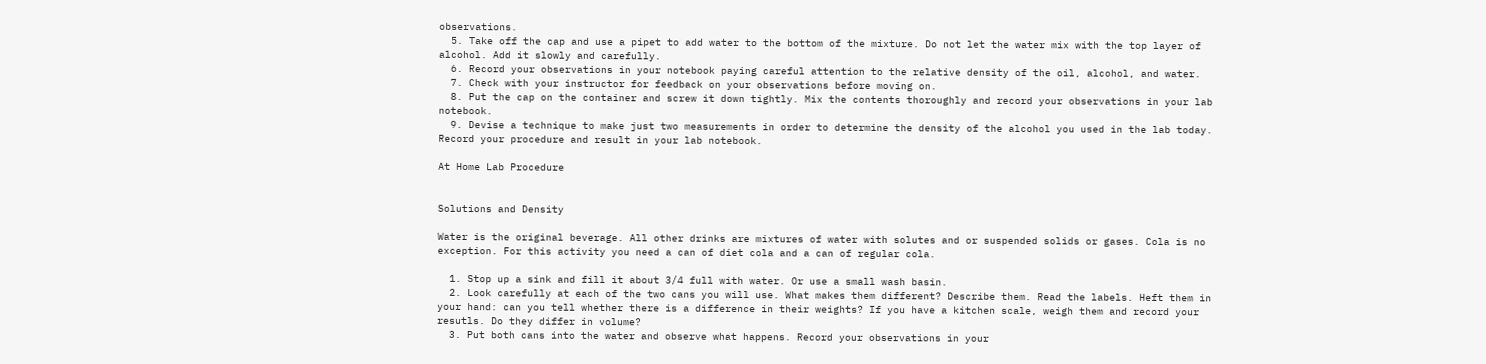observations.
  5. Take off the cap and use a pipet to add water to the bottom of the mixture. Do not let the water mix with the top layer of alcohol. Add it slowly and carefully.
  6. Record your observations in your notebook paying careful attention to the relative density of the oil, alcohol, and water.
  7. Check with your instructor for feedback on your observations before moving on.
  8. Put the cap on the container and screw it down tightly. Mix the contents thoroughly and record your observations in your lab notebook.
  9. Devise a technique to make just two measurements in order to determine the density of the alcohol you used in the lab today. Record your procedure and result in your lab notebook.

At Home Lab Procedure


Solutions and Density

Water is the original beverage. All other drinks are mixtures of water with solutes and or suspended solids or gases. Cola is no exception. For this activity you need a can of diet cola and a can of regular cola.

  1. Stop up a sink and fill it about 3/4 full with water. Or use a small wash basin.
  2. Look carefully at each of the two cans you will use. What makes them different? Describe them. Read the labels. Heft them in your hand: can you tell whether there is a difference in their weights? If you have a kitchen scale, weigh them and record your resutls. Do they differ in volume?
  3. Put both cans into the water and observe what happens. Record your observations in your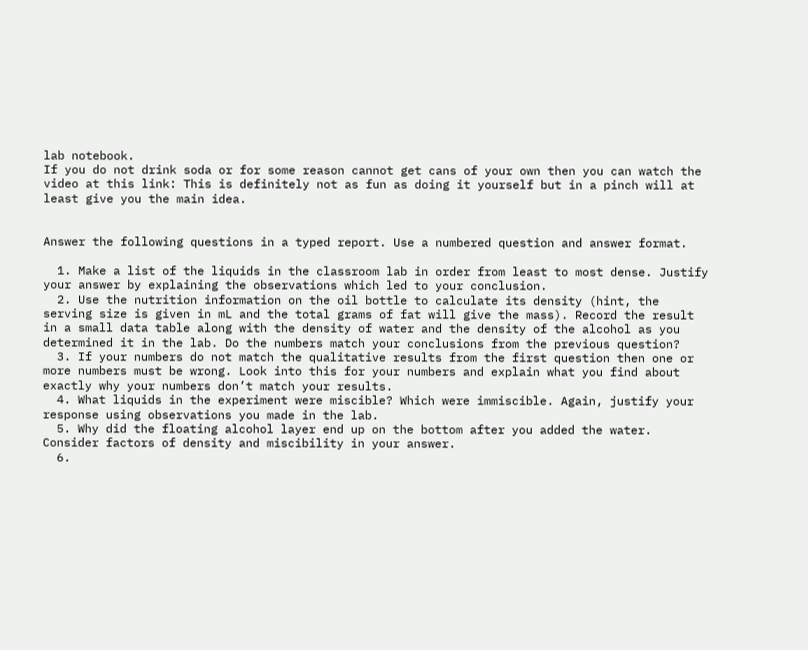lab notebook.
If you do not drink soda or for some reason cannot get cans of your own then you can watch the video at this link: This is definitely not as fun as doing it yourself but in a pinch will at least give you the main idea.


Answer the following questions in a typed report. Use a numbered question and answer format.

  1. Make a list of the liquids in the classroom lab in order from least to most dense. Justify your answer by explaining the observations which led to your conclusion.
  2. Use the nutrition information on the oil bottle to calculate its density (hint, the serving size is given in mL and the total grams of fat will give the mass). Record the result in a small data table along with the density of water and the density of the alcohol as you determined it in the lab. Do the numbers match your conclusions from the previous question?
  3. If your numbers do not match the qualitative results from the first question then one or more numbers must be wrong. Look into this for your numbers and explain what you find about exactly why your numbers don’t match your results.
  4. What liquids in the experiment were miscible? Which were immiscible. Again, justify your response using observations you made in the lab.
  5. Why did the floating alcohol layer end up on the bottom after you added the water. Consider factors of density and miscibility in your answer.
  6.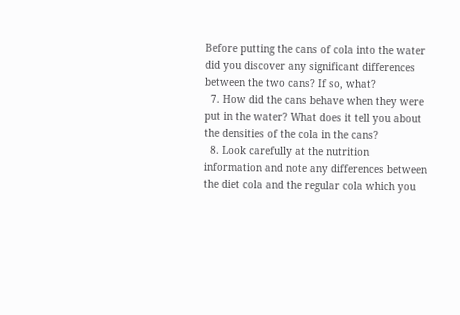Before putting the cans of cola into the water did you discover any significant differences between the two cans? If so, what?
  7. How did the cans behave when they were put in the water? What does it tell you about the densities of the cola in the cans?
  8. Look carefully at the nutrition information and note any differences between the diet cola and the regular cola which you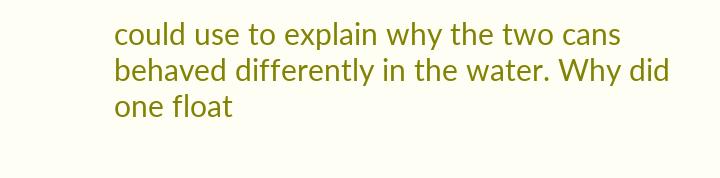could use to explain why the two cans behaved differently in the water. Why did one float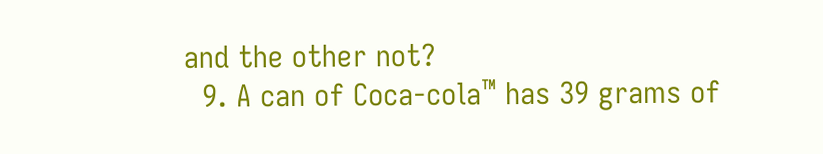and the other not?
  9. A can of Coca-cola™ has 39 grams of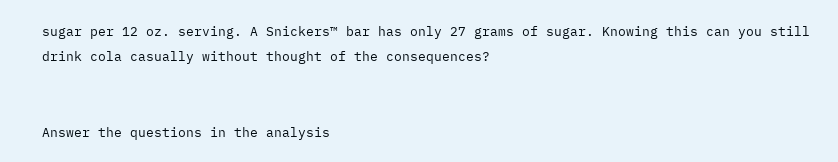sugar per 12 oz. serving. A Snickers™ bar has only 27 grams of sugar. Knowing this can you still drink cola casually without thought of the consequences?


Answer the questions in the analysis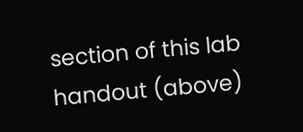section of this lab handout (above)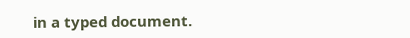in a typed document.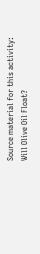Source material for this activity: Will Olive Oil Float?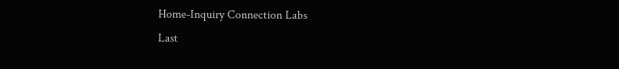Home-Inquiry Connection Labs
Last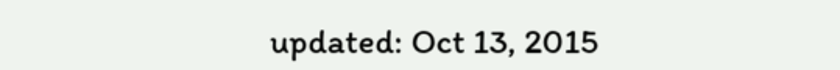updated: Oct 13, 2015